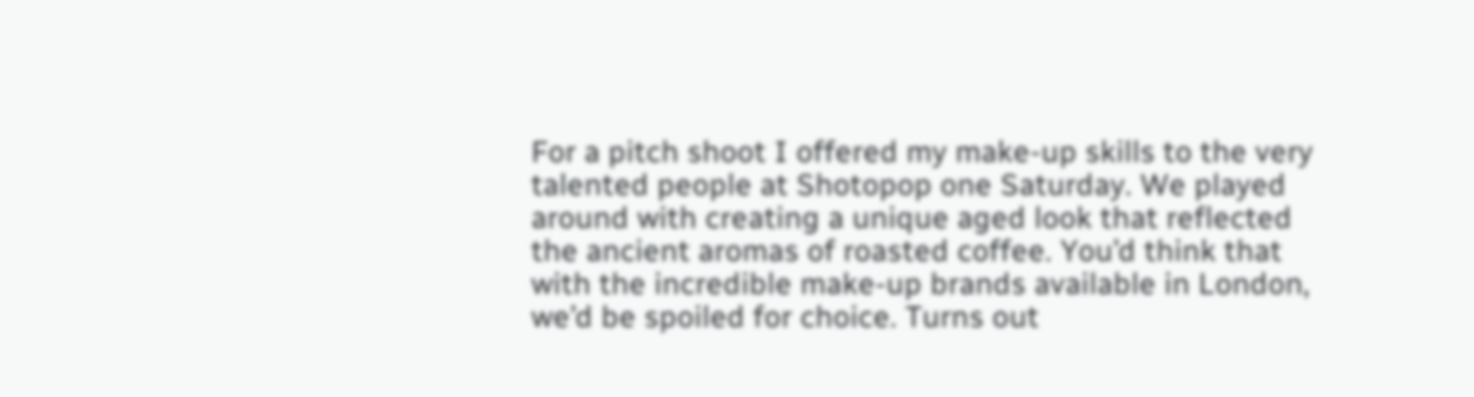For a pitch shoot I offered my make-up skills to the very talented people at Shotopop one Saturday. We played around with creating a unique aged look that reflected the ancient aromas of roasted coffee. You’d think that with the incredible make-up brands available in London, we’d be spoiled for choice. Turns out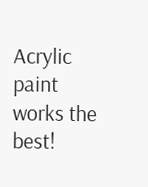Acrylic paint works the best!